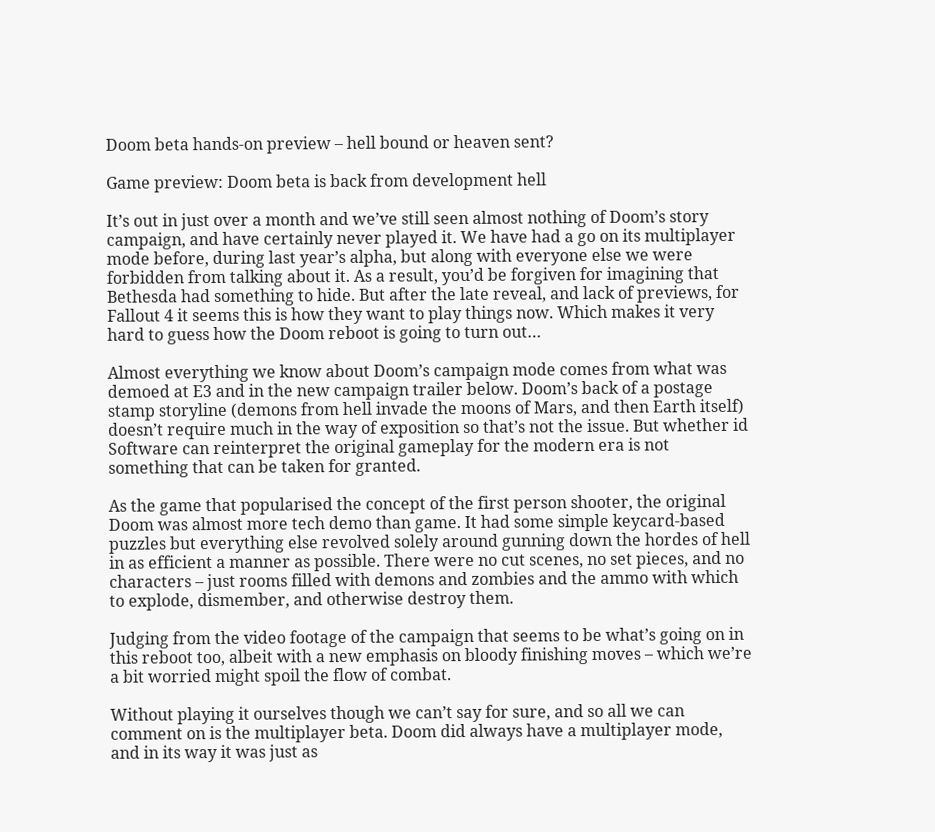Doom beta hands-on preview – hell bound or heaven sent?

Game preview: Doom beta is back from development hell

It’s out in just over a month and we’ve still seen almost nothing of Doom’s story campaign, and have certainly never played it. We have had a go on its multiplayer mode before, during last year’s alpha, but along with everyone else we were forbidden from talking about it. As a result, you’d be forgiven for imagining that Bethesda had something to hide. But after the late reveal, and lack of previews, for Fallout 4 it seems this is how they want to play things now. Which makes it very hard to guess how the Doom reboot is going to turn out…

Almost everything we know about Doom’s campaign mode comes from what was demoed at E3 and in the new campaign trailer below. Doom’s back of a postage stamp storyline (demons from hell invade the moons of Mars, and then Earth itself) doesn’t require much in the way of exposition so that’s not the issue. But whether id Software can reinterpret the original gameplay for the modern era is not something that can be taken for granted.

As the game that popularised the concept of the first person shooter, the original Doom was almost more tech demo than game. It had some simple keycard-based puzzles but everything else revolved solely around gunning down the hordes of hell in as efficient a manner as possible. There were no cut scenes, no set pieces, and no characters – just rooms filled with demons and zombies and the ammo with which to explode, dismember, and otherwise destroy them.

Judging from the video footage of the campaign that seems to be what’s going on in this reboot too, albeit with a new emphasis on bloody finishing moves – which we’re a bit worried might spoil the flow of combat.

Without playing it ourselves though we can’t say for sure, and so all we can comment on is the multiplayer beta. Doom did always have a multiplayer mode, and in its way it was just as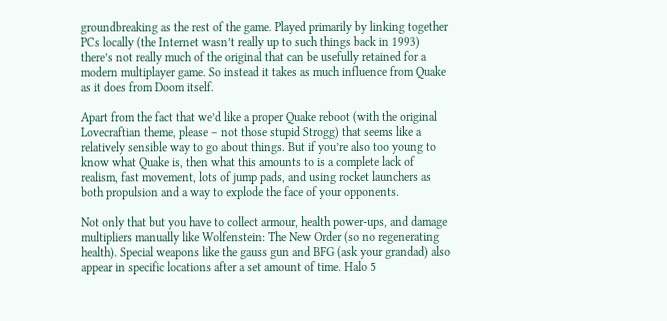groundbreaking as the rest of the game. Played primarily by linking together PCs locally (the Internet wasn’t really up to such things back in 1993) there’s not really much of the original that can be usefully retained for a modern multiplayer game. So instead it takes as much influence from Quake as it does from Doom itself.

Apart from the fact that we’d like a proper Quake reboot (with the original Lovecraftian theme, please – not those stupid Strogg) that seems like a relatively sensible way to go about things. But if you’re also too young to know what Quake is, then what this amounts to is a complete lack of realism, fast movement, lots of jump pads, and using rocket launchers as both propulsion and a way to explode the face of your opponents.

Not only that but you have to collect armour, health power-ups, and damage multipliers manually like Wolfenstein: The New Order (so no regenerating health). Special weapons like the gauss gun and BFG (ask your grandad) also appear in specific locations after a set amount of time. Halo 5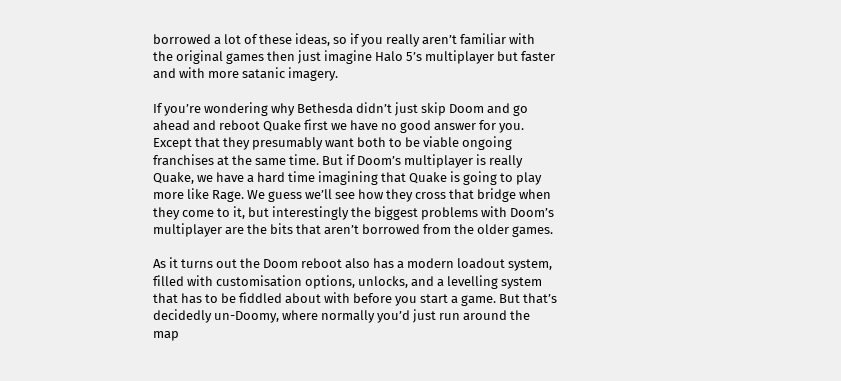borrowed a lot of these ideas, so if you really aren’t familiar with the original games then just imagine Halo 5’s multiplayer but faster and with more satanic imagery.

If you’re wondering why Bethesda didn’t just skip Doom and go ahead and reboot Quake first we have no good answer for you. Except that they presumably want both to be viable ongoing franchises at the same time. But if Doom’s multiplayer is really Quake, we have a hard time imagining that Quake is going to play more like Rage. We guess we’ll see how they cross that bridge when they come to it, but interestingly the biggest problems with Doom’s multiplayer are the bits that aren’t borrowed from the older games.

As it turns out the Doom reboot also has a modern loadout system, filled with customisation options, unlocks, and a levelling system that has to be fiddled about with before you start a game. But that’s decidedly un-Doomy, where normally you’d just run around the map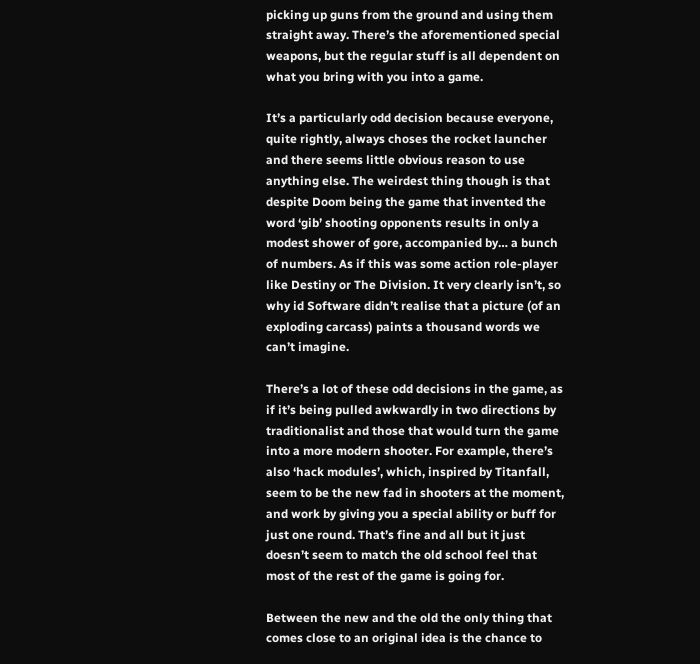picking up guns from the ground and using them straight away. There’s the aforementioned special weapons, but the regular stuff is all dependent on what you bring with you into a game.

It’s a particularly odd decision because everyone, quite rightly, always choses the rocket launcher and there seems little obvious reason to use anything else. The weirdest thing though is that despite Doom being the game that invented the word ‘gib’ shooting opponents results in only a modest shower of gore, accompanied by… a bunch of numbers. As if this was some action role-player like Destiny or The Division. It very clearly isn’t, so why id Software didn’t realise that a picture (of an exploding carcass) paints a thousand words we can’t imagine.

There’s a lot of these odd decisions in the game, as if it’s being pulled awkwardly in two directions by traditionalist and those that would turn the game into a more modern shooter. For example, there’s also ‘hack modules’, which, inspired by Titanfall, seem to be the new fad in shooters at the moment, and work by giving you a special ability or buff for just one round. That’s fine and all but it just doesn’t seem to match the old school feel that most of the rest of the game is going for.

Between the new and the old the only thing that comes close to an original idea is the chance to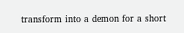transform into a demon for a short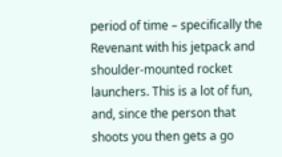period of time – specifically the Revenant with his jetpack and shoulder-mounted rocket launchers. This is a lot of fun, and, since the person that shoots you then gets a go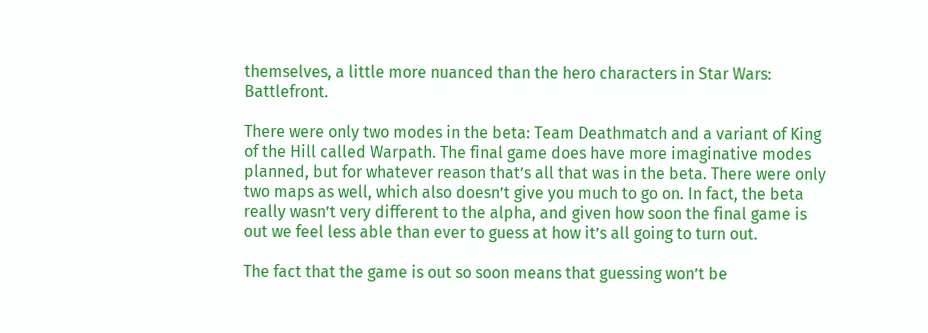themselves, a little more nuanced than the hero characters in Star Wars: Battlefront.

There were only two modes in the beta: Team Deathmatch and a variant of King of the Hill called Warpath. The final game does have more imaginative modes planned, but for whatever reason that’s all that was in the beta. There were only two maps as well, which also doesn’t give you much to go on. In fact, the beta really wasn’t very different to the alpha, and given how soon the final game is out we feel less able than ever to guess at how it’s all going to turn out.

The fact that the game is out so soon means that guessing won’t be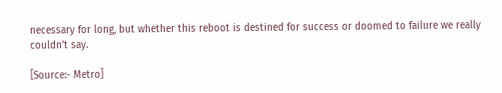necessary for long, but whether this reboot is destined for success or doomed to failure we really couldn’t say.

[Source:- Metro]